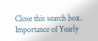Close this search box.
Importance of Yearly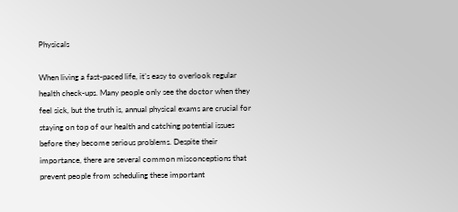Physicals

When living a fast-paced life, it’s easy to overlook regular health check-ups. Many people only see the doctor when they feel sick, but the truth is, annual physical exams are crucial for staying on top of our health and catching potential issues before they become serious problems. Despite their importance, there are several common misconceptions that prevent people from scheduling these important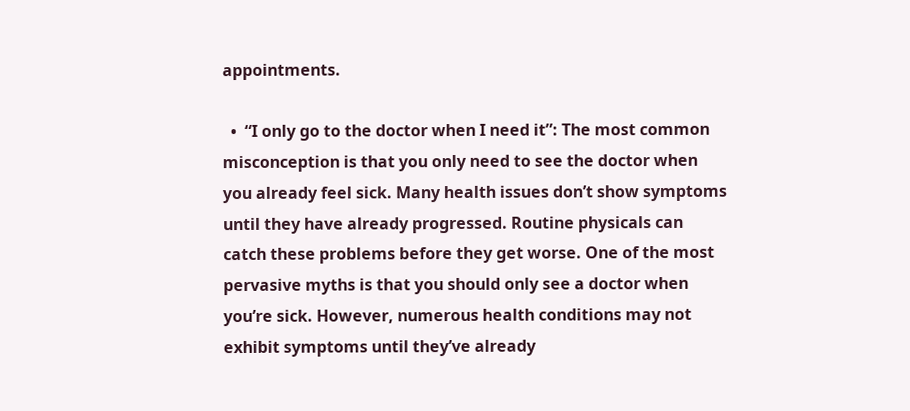appointments.

  •  “I only go to the doctor when I need it”: The most common misconception is that you only need to see the doctor when you already feel sick. Many health issues don’t show symptoms until they have already progressed. Routine physicals can catch these problems before they get worse. One of the most pervasive myths is that you should only see a doctor when you’re sick. However, numerous health conditions may not exhibit symptoms until they’ve already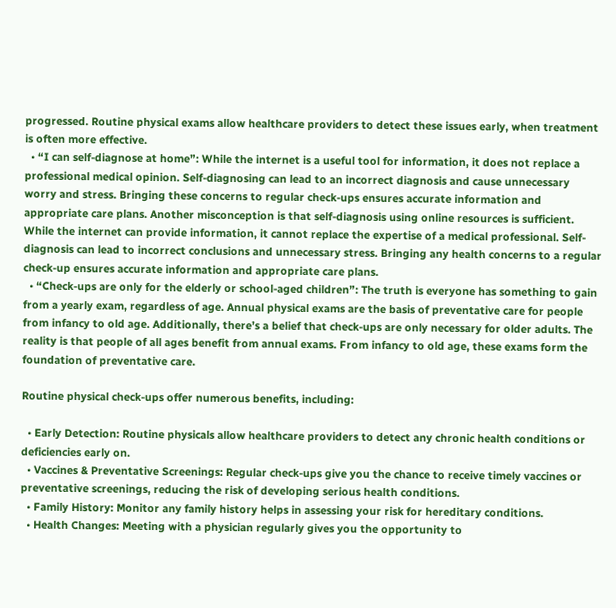progressed. Routine physical exams allow healthcare providers to detect these issues early, when treatment is often more effective.
  • “I can self-diagnose at home”: While the internet is a useful tool for information, it does not replace a professional medical opinion. Self-diagnosing can lead to an incorrect diagnosis and cause unnecessary worry and stress. Bringing these concerns to regular check-ups ensures accurate information and appropriate care plans. Another misconception is that self-diagnosis using online resources is sufficient. While the internet can provide information, it cannot replace the expertise of a medical professional. Self-diagnosis can lead to incorrect conclusions and unnecessary stress. Bringing any health concerns to a regular check-up ensures accurate information and appropriate care plans.
  • “Check-ups are only for the elderly or school-aged children”: The truth is everyone has something to gain from a yearly exam, regardless of age. Annual physical exams are the basis of preventative care for people from infancy to old age. Additionally, there’s a belief that check-ups are only necessary for older adults. The reality is that people of all ages benefit from annual exams. From infancy to old age, these exams form the foundation of preventative care.

Routine physical check-ups offer numerous benefits, including:

  • Early Detection: Routine physicals allow healthcare providers to detect any chronic health conditions or deficiencies early on.
  • Vaccines & Preventative Screenings: Regular check-ups give you the chance to receive timely vaccines or preventative screenings, reducing the risk of developing serious health conditions.
  • Family History: Monitor any family history helps in assessing your risk for hereditary conditions.
  • Health Changes: Meeting with a physician regularly gives you the opportunity to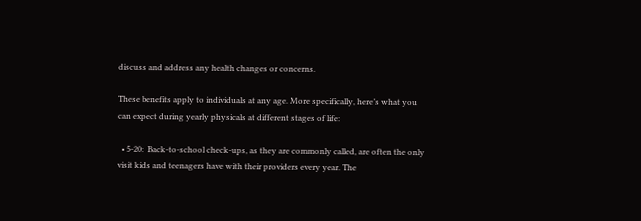discuss and address any health changes or concerns.

These benefits apply to individuals at any age. More specifically, here’s what you can expect during yearly physicals at different stages of life:

  • 5-20:  Back-to-school check-ups, as they are commonly called, are often the only visit kids and teenagers have with their providers every year. The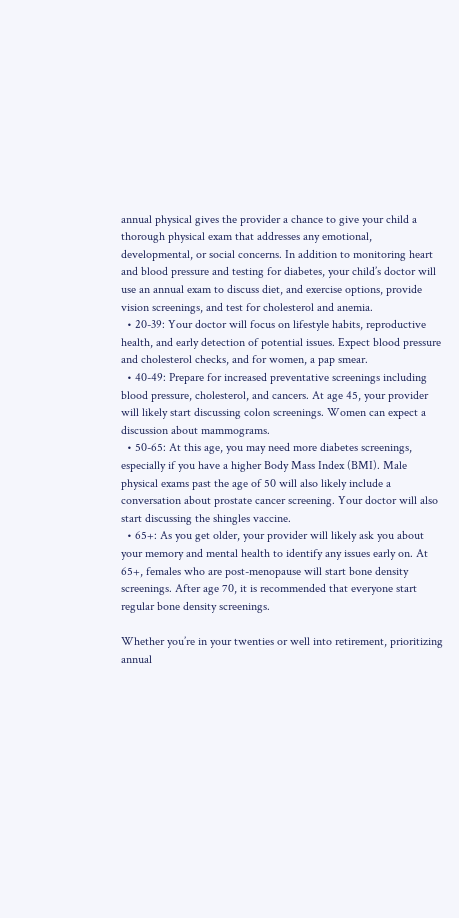annual physical gives the provider a chance to give your child a thorough physical exam that addresses any emotional, developmental, or social concerns. In addition to monitoring heart and blood pressure and testing for diabetes, your child’s doctor will use an annual exam to discuss diet, and exercise options, provide vision screenings, and test for cholesterol and anemia.
  • 20-39: Your doctor will focus on lifestyle habits, reproductive health, and early detection of potential issues. Expect blood pressure and cholesterol checks, and for women, a pap smear.
  • 40-49: Prepare for increased preventative screenings including blood pressure, cholesterol, and cancers. At age 45, your provider will likely start discussing colon screenings. Women can expect a discussion about mammograms.
  • 50-65: At this age, you may need more diabetes screenings, especially if you have a higher Body Mass Index (BMI). Male physical exams past the age of 50 will also likely include a conversation about prostate cancer screening. Your doctor will also start discussing the shingles vaccine.
  • 65+: As you get older, your provider will likely ask you about your memory and mental health to identify any issues early on. At 65+, females who are post-menopause will start bone density screenings. After age 70, it is recommended that everyone start regular bone density screenings.

Whether you’re in your twenties or well into retirement, prioritizing annual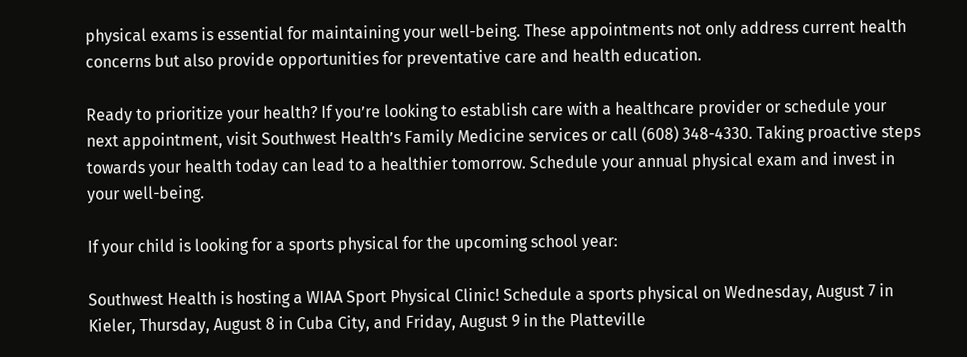physical exams is essential for maintaining your well-being. These appointments not only address current health concerns but also provide opportunities for preventative care and health education.

Ready to prioritize your health? If you’re looking to establish care with a healthcare provider or schedule your next appointment, visit Southwest Health’s Family Medicine services or call (608) 348-4330. Taking proactive steps towards your health today can lead to a healthier tomorrow. Schedule your annual physical exam and invest in your well-being.

If your child is looking for a sports physical for the upcoming school year:

Southwest Health is hosting a WIAA Sport Physical Clinic! Schedule a sports physical on Wednesday, August 7 in Kieler, Thursday, August 8 in Cuba City, and Friday, August 9 in the Platteville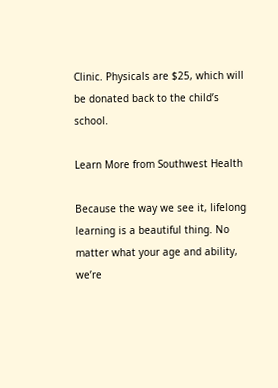Clinic. Physicals are $25, which will be donated back to the child’s school.

Learn More from Southwest Health

Because the way we see it, lifelong learning is a beautiful thing. No matter what your age and ability, we’re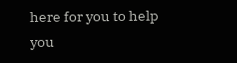here for you to help you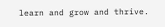learn and grow and thrive.